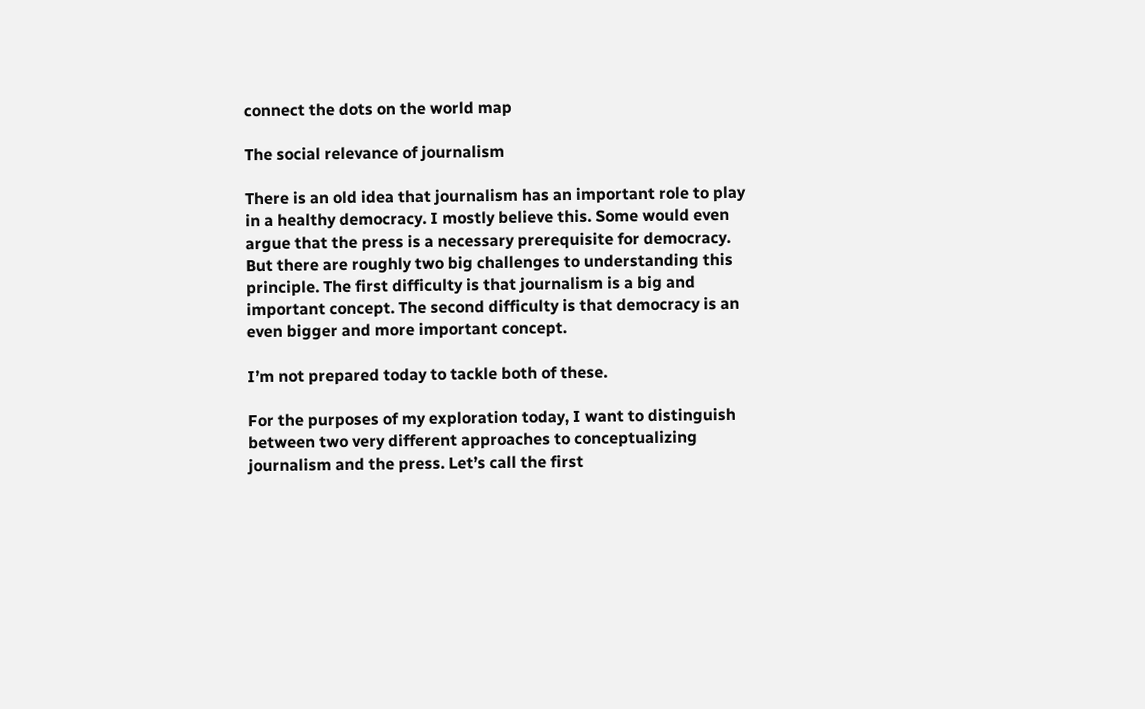connect the dots on the world map

The social relevance of journalism

There is an old idea that journalism has an important role to play in a healthy democracy. I mostly believe this. Some would even argue that the press is a necessary prerequisite for democracy. But there are roughly two big challenges to understanding this principle. The first difficulty is that journalism is a big and important concept. The second difficulty is that democracy is an even bigger and more important concept.

I’m not prepared today to tackle both of these.

For the purposes of my exploration today, I want to distinguish between two very different approaches to conceptualizing journalism and the press. Let’s call the first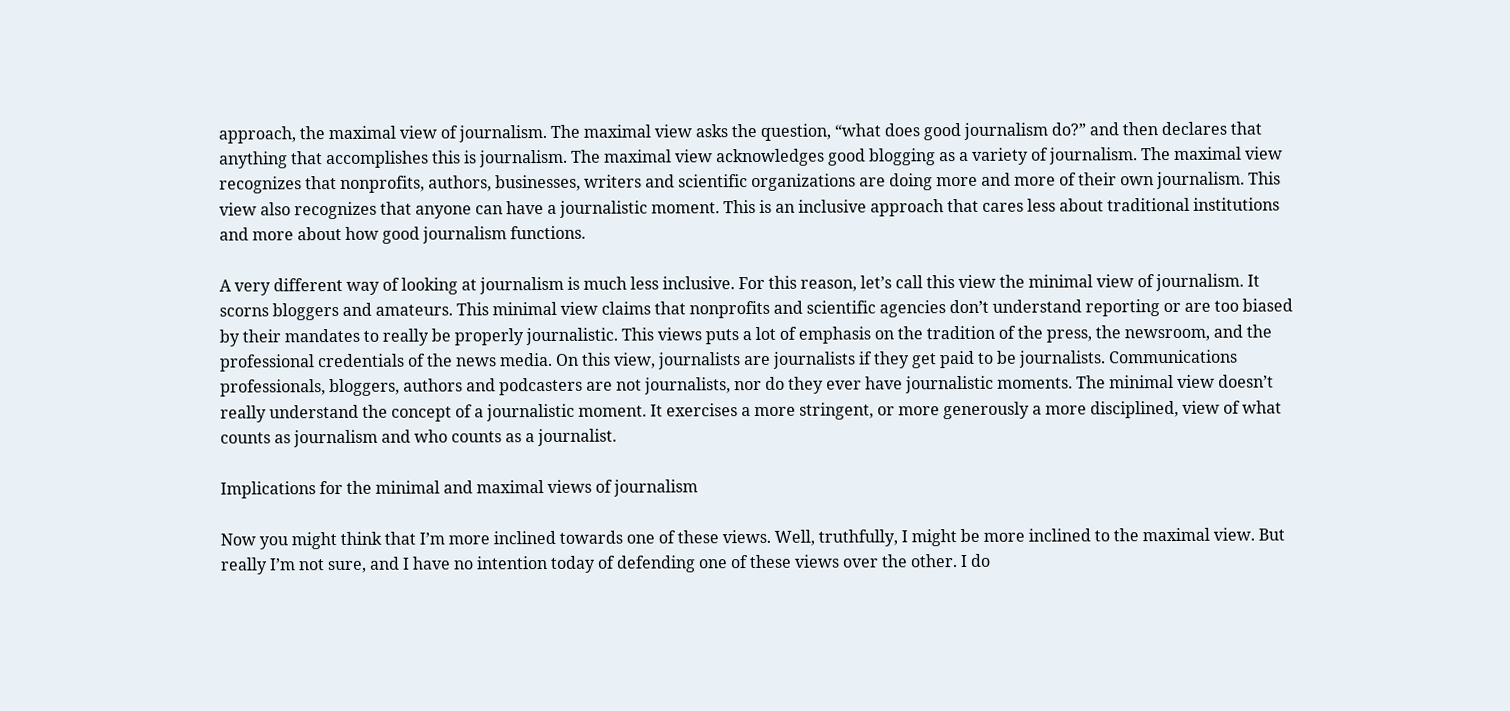approach, the maximal view of journalism. The maximal view asks the question, “what does good journalism do?” and then declares that anything that accomplishes this is journalism. The maximal view acknowledges good blogging as a variety of journalism. The maximal view recognizes that nonprofits, authors, businesses, writers and scientific organizations are doing more and more of their own journalism. This view also recognizes that anyone can have a journalistic moment. This is an inclusive approach that cares less about traditional institutions and more about how good journalism functions.

A very different way of looking at journalism is much less inclusive. For this reason, let’s call this view the minimal view of journalism. It scorns bloggers and amateurs. This minimal view claims that nonprofits and scientific agencies don’t understand reporting or are too biased by their mandates to really be properly journalistic. This views puts a lot of emphasis on the tradition of the press, the newsroom, and the professional credentials of the news media. On this view, journalists are journalists if they get paid to be journalists. Communications professionals, bloggers, authors and podcasters are not journalists, nor do they ever have journalistic moments. The minimal view doesn’t really understand the concept of a journalistic moment. It exercises a more stringent, or more generously a more disciplined, view of what counts as journalism and who counts as a journalist.

Implications for the minimal and maximal views of journalism

Now you might think that I’m more inclined towards one of these views. Well, truthfully, I might be more inclined to the maximal view. But really I’m not sure, and I have no intention today of defending one of these views over the other. I do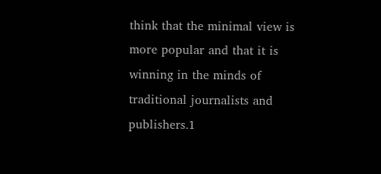think that the minimal view is more popular and that it is winning in the minds of traditional journalists and publishers.1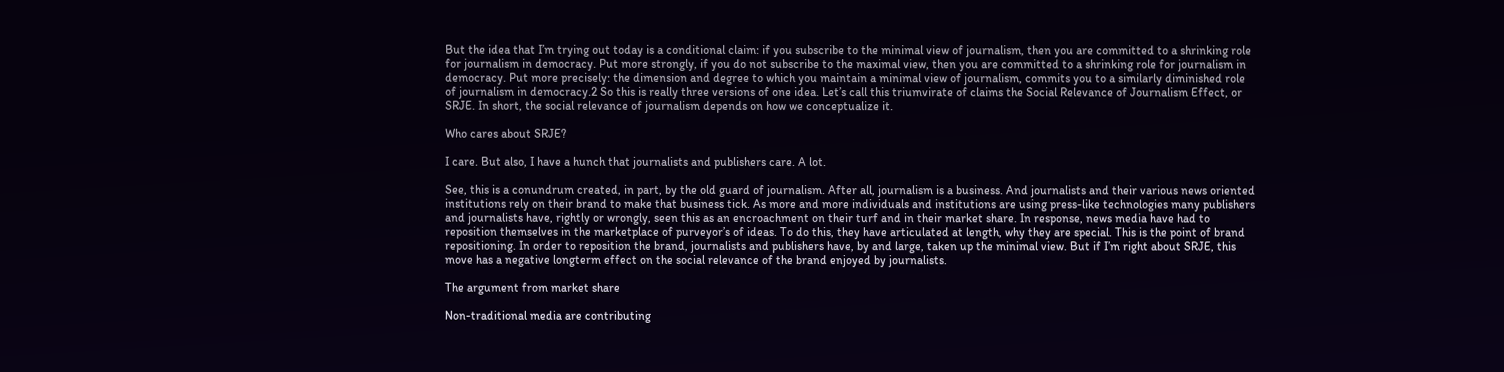But the idea that I’m trying out today is a conditional claim: if you subscribe to the minimal view of journalism, then you are committed to a shrinking role for journalism in democracy. Put more strongly, if you do not subscribe to the maximal view, then you are committed to a shrinking role for journalism in democracy. Put more precisely: the dimension and degree to which you maintain a minimal view of journalism, commits you to a similarly diminished role of journalism in democracy.2 So this is really three versions of one idea. Let’s call this triumvirate of claims the Social Relevance of Journalism Effect, or SRJE. In short, the social relevance of journalism depends on how we conceptualize it.

Who cares about SRJE?

I care. But also, I have a hunch that journalists and publishers care. A lot.

See, this is a conundrum created, in part, by the old guard of journalism. After all, journalism is a business. And journalists and their various news oriented institutions rely on their brand to make that business tick. As more and more individuals and institutions are using press-like technologies many publishers and journalists have, rightly or wrongly, seen this as an encroachment on their turf and in their market share. In response, news media have had to reposition themselves in the marketplace of purveyor’s of ideas. To do this, they have articulated at length, why they are special. This is the point of brand repositioning. In order to reposition the brand, journalists and publishers have, by and large, taken up the minimal view. But if I’m right about SRJE, this move has a negative longterm effect on the social relevance of the brand enjoyed by journalists.

The argument from market share

Non-traditional media are contributing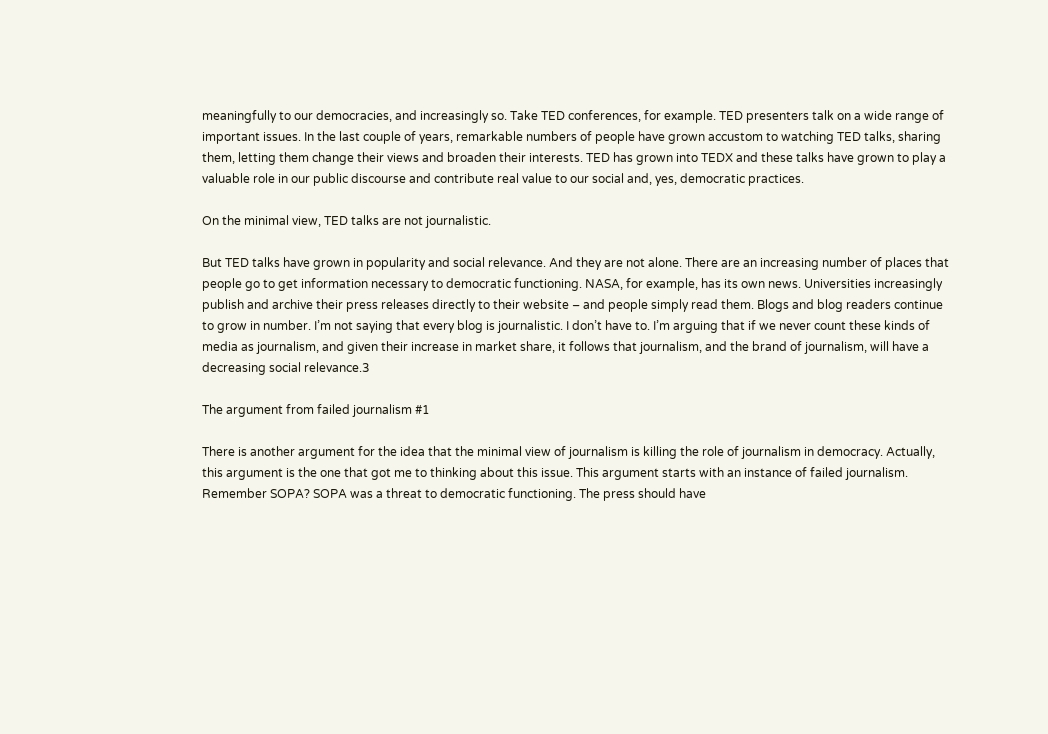meaningfully to our democracies, and increasingly so. Take TED conferences, for example. TED presenters talk on a wide range of important issues. In the last couple of years, remarkable numbers of people have grown accustom to watching TED talks, sharing them, letting them change their views and broaden their interests. TED has grown into TEDX and these talks have grown to play a valuable role in our public discourse and contribute real value to our social and, yes, democratic practices.

On the minimal view, TED talks are not journalistic.

But TED talks have grown in popularity and social relevance. And they are not alone. There are an increasing number of places that people go to get information necessary to democratic functioning. NASA, for example, has its own news. Universities increasingly publish and archive their press releases directly to their website – and people simply read them. Blogs and blog readers continue to grow in number. I’m not saying that every blog is journalistic. I don’t have to. I’m arguing that if we never count these kinds of media as journalism, and given their increase in market share, it follows that journalism, and the brand of journalism, will have a decreasing social relevance.3

The argument from failed journalism #1

There is another argument for the idea that the minimal view of journalism is killing the role of journalism in democracy. Actually, this argument is the one that got me to thinking about this issue. This argument starts with an instance of failed journalism. Remember SOPA? SOPA was a threat to democratic functioning. The press should have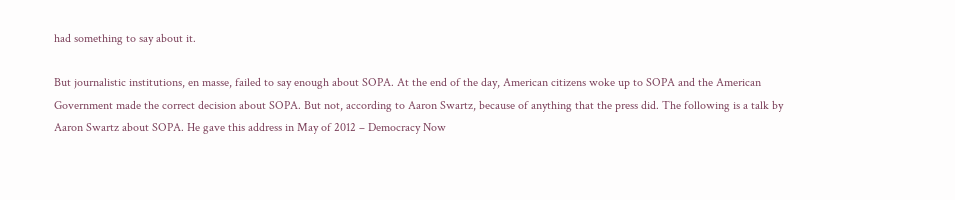had something to say about it.

But journalistic institutions, en masse, failed to say enough about SOPA. At the end of the day, American citizens woke up to SOPA and the American Government made the correct decision about SOPA. But not, according to Aaron Swartz, because of anything that the press did. The following is a talk by Aaron Swartz about SOPA. He gave this address in May of 2012 – Democracy Now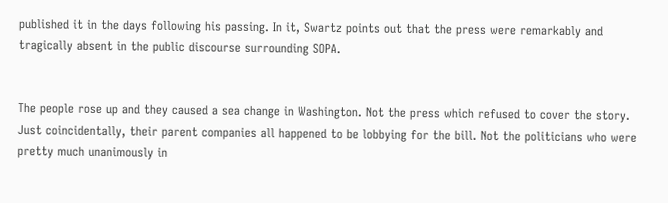published it in the days following his passing. In it, Swartz points out that the press were remarkably and tragically absent in the public discourse surrounding SOPA.


The people rose up and they caused a sea change in Washington. Not the press which refused to cover the story. Just coincidentally, their parent companies all happened to be lobbying for the bill. Not the politicians who were pretty much unanimously in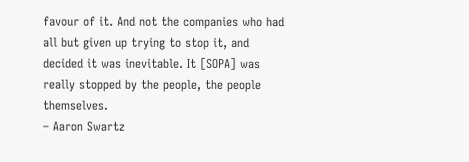favour of it. And not the companies who had all but given up trying to stop it, and decided it was inevitable. It [SOPA] was really stopped by the people, the people themselves.
– Aaron Swartz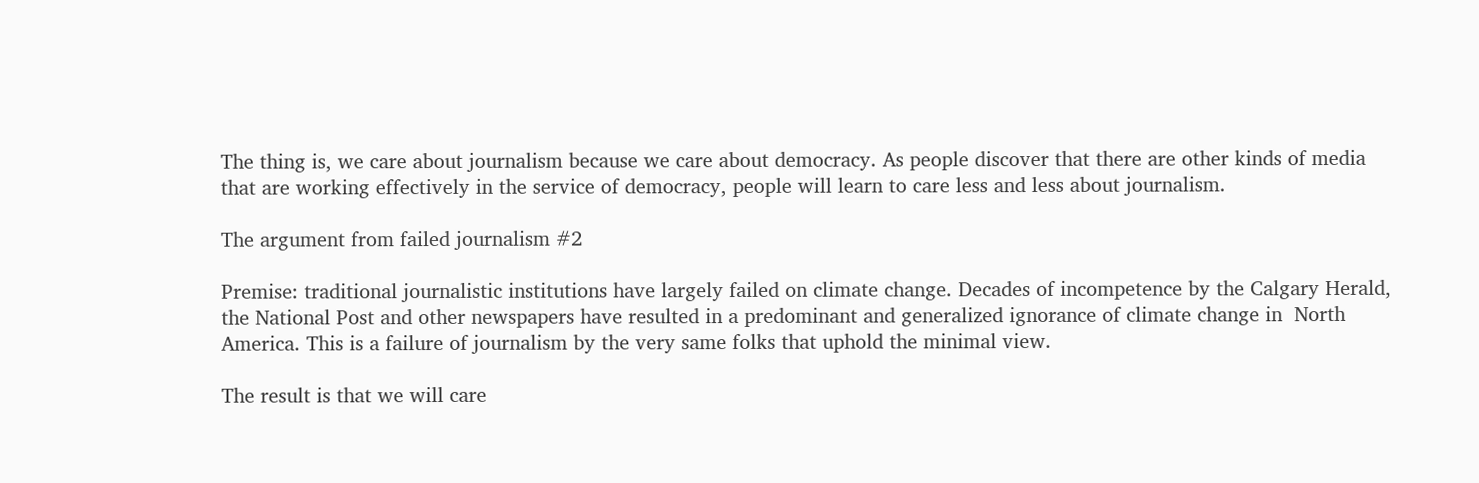The thing is, we care about journalism because we care about democracy. As people discover that there are other kinds of media that are working effectively in the service of democracy, people will learn to care less and less about journalism.

The argument from failed journalism #2

Premise: traditional journalistic institutions have largely failed on climate change. Decades of incompetence by the Calgary Herald, the National Post and other newspapers have resulted in a predominant and generalized ignorance of climate change in  North America. This is a failure of journalism by the very same folks that uphold the minimal view.

The result is that we will care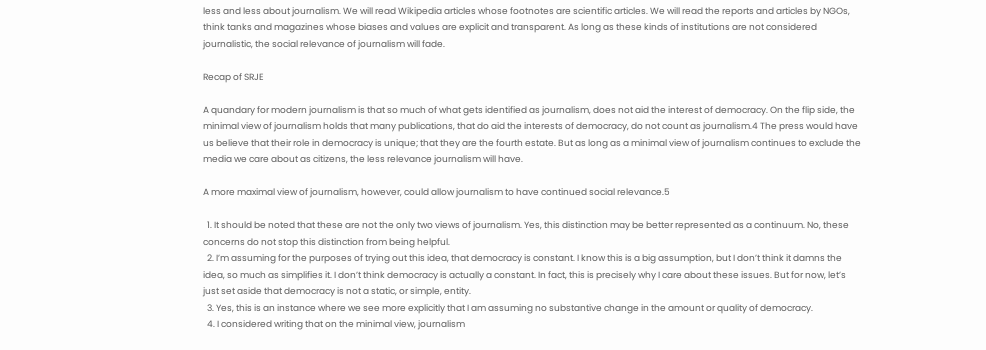less and less about journalism. We will read Wikipedia articles whose footnotes are scientific articles. We will read the reports and articles by NGOs, think tanks and magazines whose biases and values are explicit and transparent. As long as these kinds of institutions are not considered journalistic, the social relevance of journalism will fade.

Recap of SRJE

A quandary for modern journalism is that so much of what gets identified as journalism, does not aid the interest of democracy. On the flip side, the minimal view of journalism holds that many publications, that do aid the interests of democracy, do not count as journalism.4 The press would have us believe that their role in democracy is unique; that they are the fourth estate. But as long as a minimal view of journalism continues to exclude the media we care about as citizens, the less relevance journalism will have.

A more maximal view of journalism, however, could allow journalism to have continued social relevance.5

  1. It should be noted that these are not the only two views of journalism. Yes, this distinction may be better represented as a continuum. No, these concerns do not stop this distinction from being helpful.
  2. I’m assuming for the purposes of trying out this idea, that democracy is constant. I know this is a big assumption, but I don’t think it damns the idea, so much as simplifies it. I don’t think democracy is actually a constant. In fact, this is precisely why I care about these issues. But for now, let’s just set aside that democracy is not a static, or simple, entity.
  3. Yes, this is an instance where we see more explicitly that I am assuming no substantive change in the amount or quality of democracy.
  4. I considered writing that on the minimal view, journalism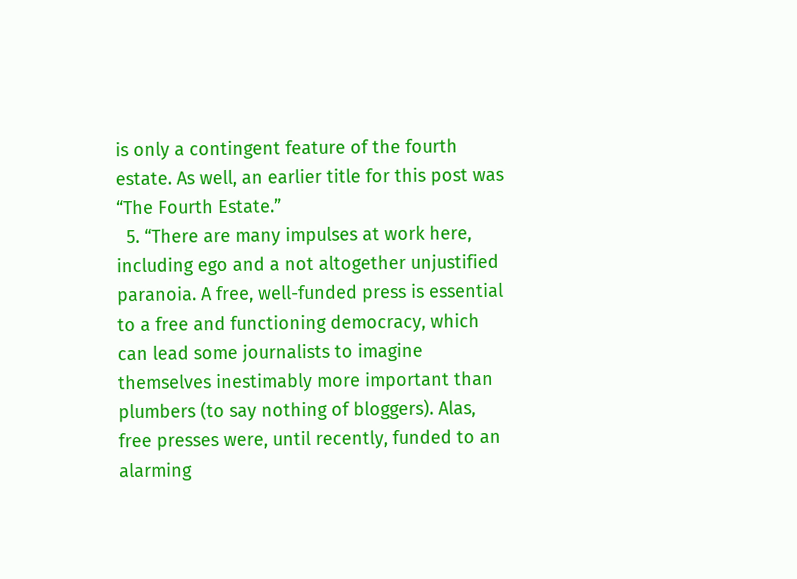is only a contingent feature of the fourth estate. As well, an earlier title for this post was “The Fourth Estate.”
  5. “There are many impulses at work here, including ego and a not altogether unjustified paranoia. A free, well-funded press is essential to a free and functioning democracy, which can lead some journalists to imagine themselves inestimably more important than plumbers (to say nothing of bloggers). Alas, free presses were, until recently, funded to an alarming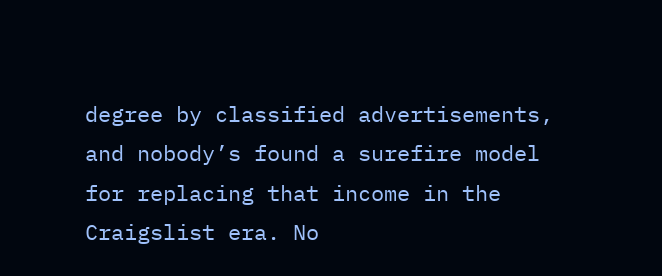degree by classified advertisements, and nobody’s found a surefire model for replacing that income in the Craigslist era. No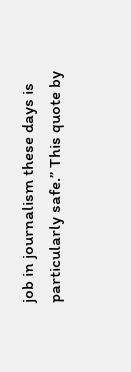job in journalism these days is particularly safe.” This quote by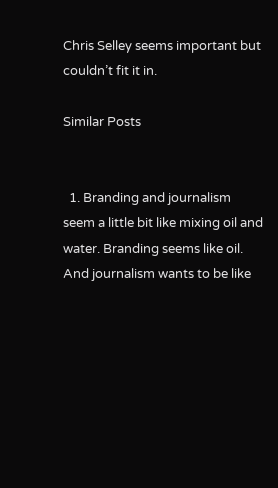Chris Selley seems important but couldn’t fit it in.

Similar Posts


  1. Branding and journalism seem a little bit like mixing oil and water. Branding seems like oil. And journalism wants to be like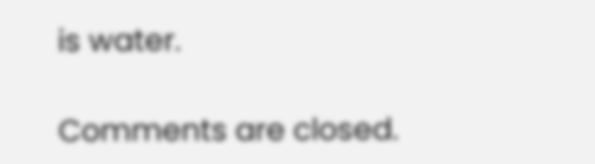is water.

Comments are closed.